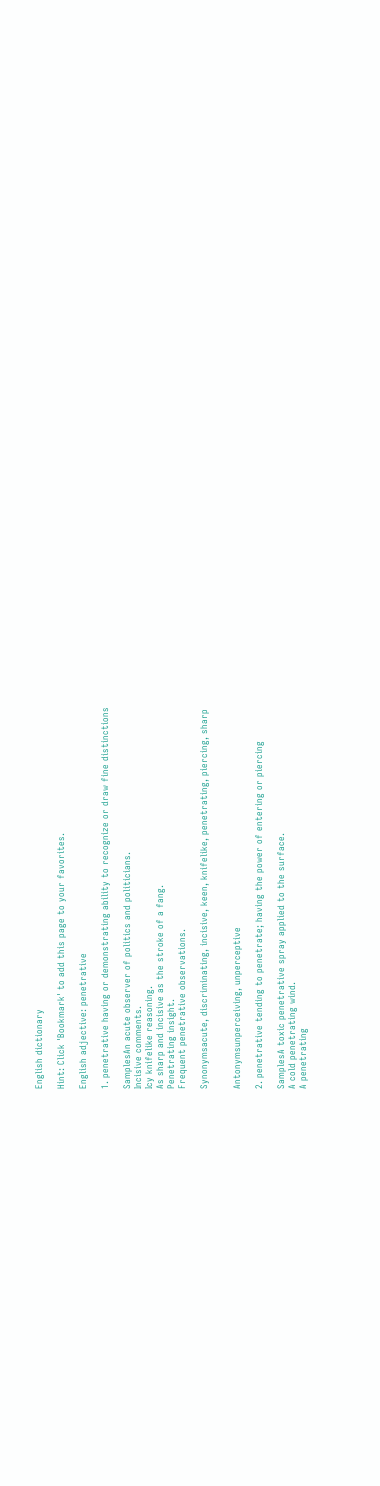English dictionary

Hint: Click 'Bookmark' to add this page to your favorites.

English adjective: penetrative

1. penetrative having or demonstrating ability to recognize or draw fine distinctions

SamplesAn acute observer of politics and politicians.
Incisive comments.
Icy knifelike reasoning.
As sharp and incisive as the stroke of a fang.
Penetrating insight.
Frequent penetrative observations.

Synonymsacute, discriminating, incisive, keen, knifelike, penetrating, piercing, sharp


Antonymsunperceiving, unperceptive

2. penetrative tending to penetrate; having the power of entering or piercing

SamplesA toxic penetrative spray applied to the surface.
A cold penetrating wind.
A penetrating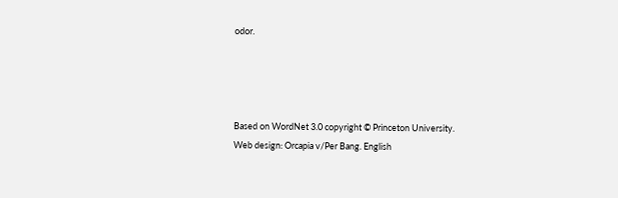odor.




Based on WordNet 3.0 copyright © Princeton University.
Web design: Orcapia v/Per Bang. English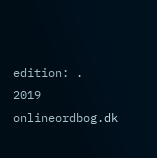edition: .
2019 onlineordbog.dk